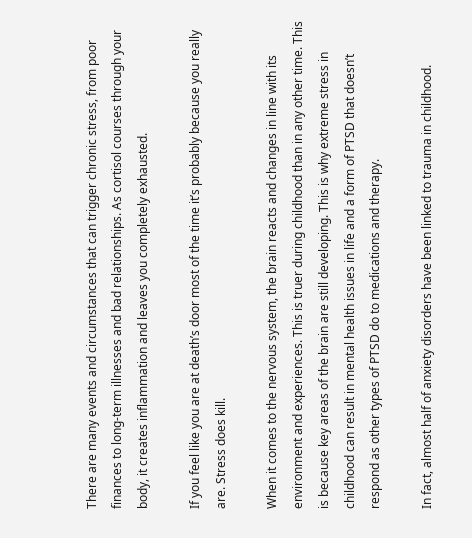There are many events and circumstances that can trigger chronic stress, from poor finances to long-term illnesses and bad relationships. As cortisol courses through your body, it creates inflammation and leaves you completely exhausted.

If you feel like you are at death’s door most of the time it’s probably because you really are. Stress does kill.

When it comes to the nervous system, the brain reacts and changes in line with its environment and experiences. This is truer during childhood than in any other time. This is because key areas of the brain are still developing. This is why extreme stress in childhood can result in mental health issues in life and a form of PTSD that doesn’t respond as other types of PTSD do to medications and therapy.

In fact, almost half of anxiety disorders have been linked to trauma in childhood.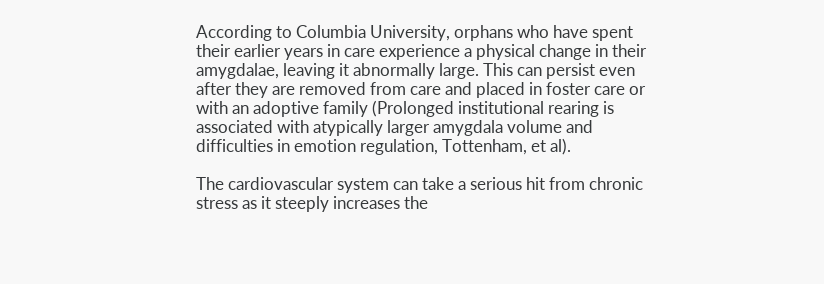According to Columbia University, orphans who have spent their earlier years in care experience a physical change in their amygdalae, leaving it abnormally large. This can persist even after they are removed from care and placed in foster care or with an adoptive family (Prolonged institutional rearing is associated with atypically larger amygdala volume and difficulties in emotion regulation, Tottenham, et al).

The cardiovascular system can take a serious hit from chronic stress as it steeply increases the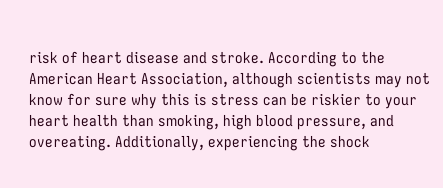risk of heart disease and stroke. According to the American Heart Association, although scientists may not know for sure why this is stress can be riskier to your heart health than smoking, high blood pressure, and overeating. Additionally, experiencing the shock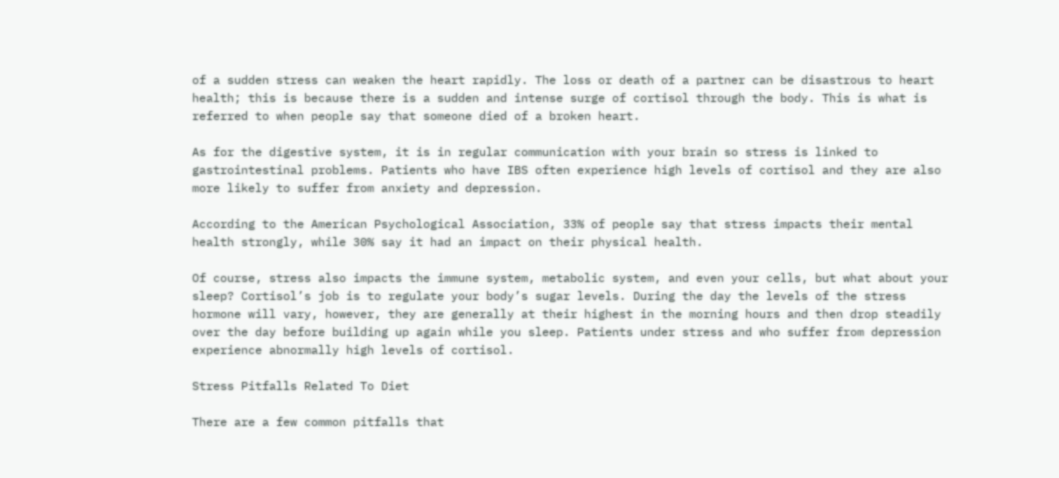of a sudden stress can weaken the heart rapidly. The loss or death of a partner can be disastrous to heart health; this is because there is a sudden and intense surge of cortisol through the body. This is what is referred to when people say that someone died of a broken heart.

As for the digestive system, it is in regular communication with your brain so stress is linked to gastrointestinal problems. Patients who have IBS often experience high levels of cortisol and they are also more likely to suffer from anxiety and depression.

According to the American Psychological Association, 33% of people say that stress impacts their mental health strongly, while 30% say it had an impact on their physical health.

Of course, stress also impacts the immune system, metabolic system, and even your cells, but what about your sleep? Cortisol’s job is to regulate your body’s sugar levels. During the day the levels of the stress hormone will vary, however, they are generally at their highest in the morning hours and then drop steadily over the day before building up again while you sleep. Patients under stress and who suffer from depression experience abnormally high levels of cortisol.

Stress Pitfalls Related To Diet

There are a few common pitfalls that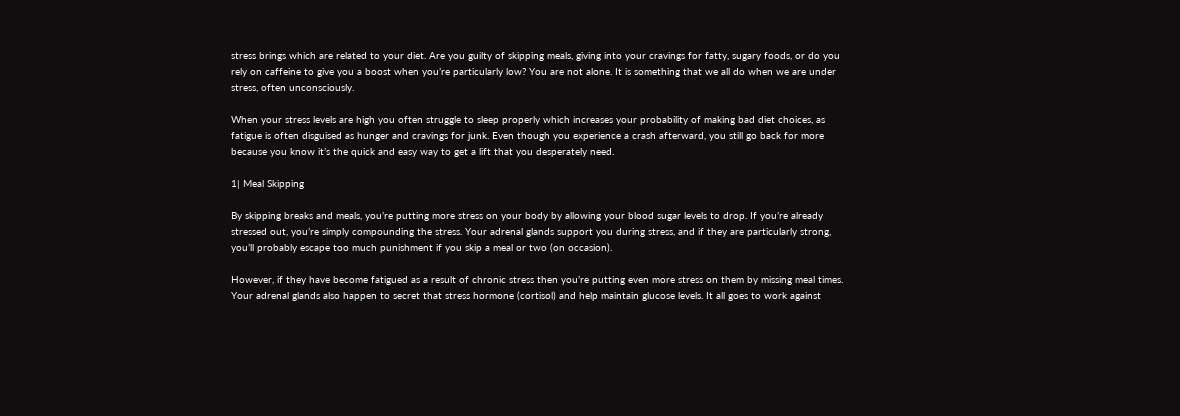stress brings which are related to your diet. Are you guilty of skipping meals, giving into your cravings for fatty, sugary foods, or do you rely on caffeine to give you a boost when you’re particularly low? You are not alone. It is something that we all do when we are under stress, often unconsciously.

When your stress levels are high you often struggle to sleep properly which increases your probability of making bad diet choices, as fatigue is often disguised as hunger and cravings for junk. Even though you experience a crash afterward, you still go back for more because you know it’s the quick and easy way to get a lift that you desperately need.

1| Meal Skipping

By skipping breaks and meals, you’re putting more stress on your body by allowing your blood sugar levels to drop. If you’re already stressed out, you’re simply compounding the stress. Your adrenal glands support you during stress, and if they are particularly strong, you’ll probably escape too much punishment if you skip a meal or two (on occasion).

However, if they have become fatigued as a result of chronic stress then you’re putting even more stress on them by missing meal times. Your adrenal glands also happen to secret that stress hormone (cortisol) and help maintain glucose levels. It all goes to work against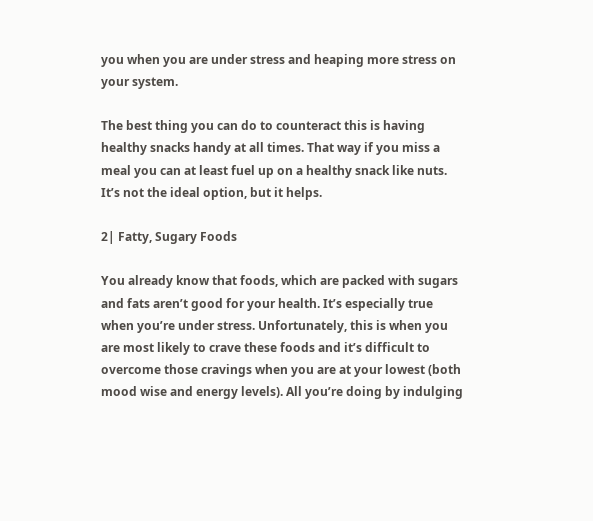you when you are under stress and heaping more stress on your system.

The best thing you can do to counteract this is having healthy snacks handy at all times. That way if you miss a meal you can at least fuel up on a healthy snack like nuts. It’s not the ideal option, but it helps.

2| Fatty, Sugary Foods

You already know that foods, which are packed with sugars and fats aren’t good for your health. It’s especially true when you’re under stress. Unfortunately, this is when you are most likely to crave these foods and it’s difficult to overcome those cravings when you are at your lowest (both mood wise and energy levels). All you’re doing by indulging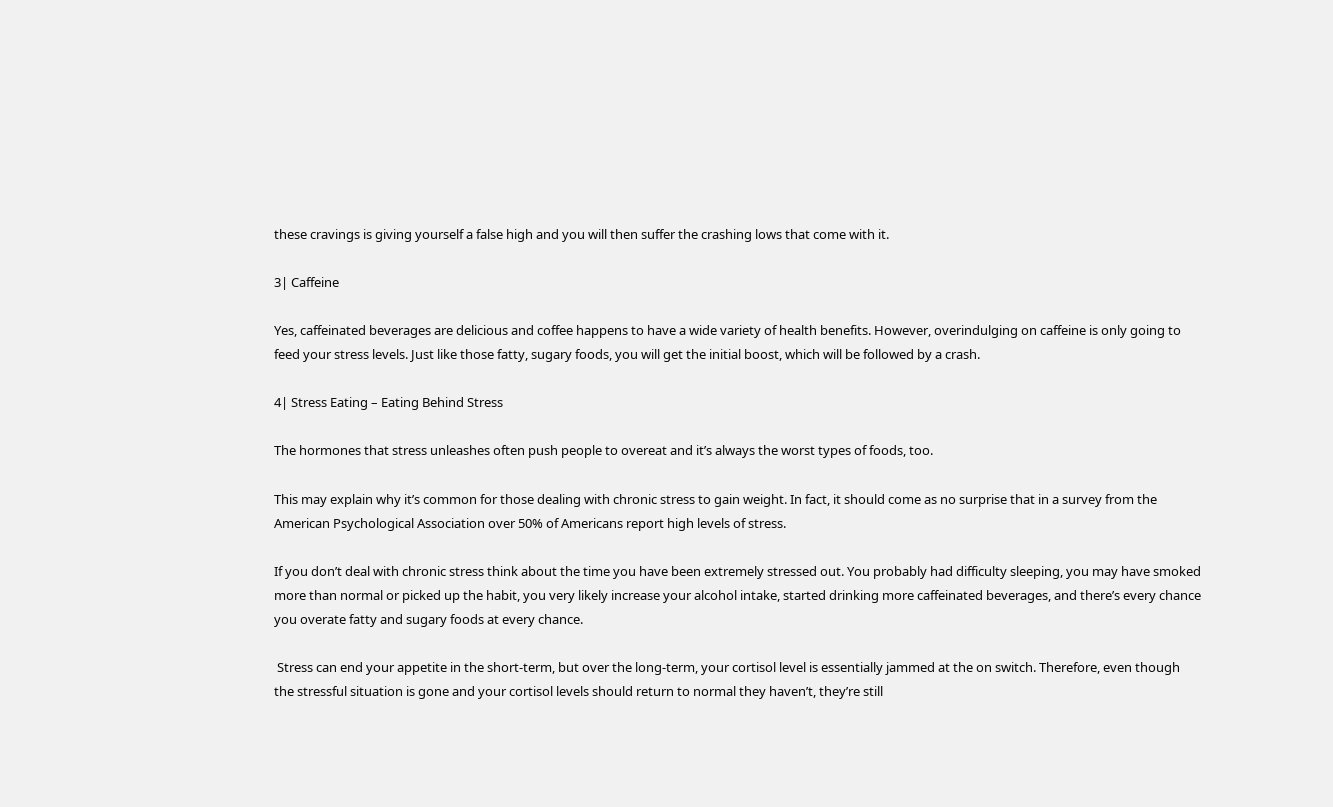these cravings is giving yourself a false high and you will then suffer the crashing lows that come with it.

3| Caffeine

Yes, caffeinated beverages are delicious and coffee happens to have a wide variety of health benefits. However, overindulging on caffeine is only going to feed your stress levels. Just like those fatty, sugary foods, you will get the initial boost, which will be followed by a crash.

4| Stress Eating – Eating Behind Stress

The hormones that stress unleashes often push people to overeat and it’s always the worst types of foods, too.

This may explain why it’s common for those dealing with chronic stress to gain weight. In fact, it should come as no surprise that in a survey from the American Psychological Association over 50% of Americans report high levels of stress.

If you don’t deal with chronic stress think about the time you have been extremely stressed out. You probably had difficulty sleeping, you may have smoked more than normal or picked up the habit, you very likely increase your alcohol intake, started drinking more caffeinated beverages, and there’s every chance you overate fatty and sugary foods at every chance.

 Stress can end your appetite in the short-term, but over the long-term, your cortisol level is essentially jammed at the on switch. Therefore, even though the stressful situation is gone and your cortisol levels should return to normal they haven’t, they’re still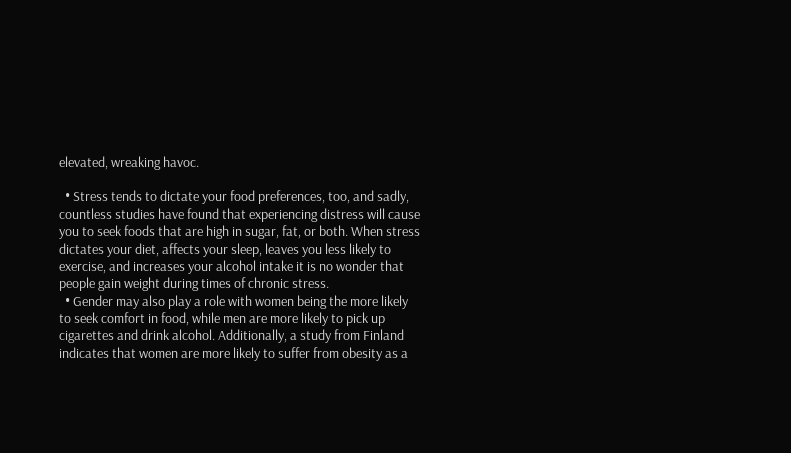elevated, wreaking havoc.

  • Stress tends to dictate your food preferences, too, and sadly, countless studies have found that experiencing distress will cause you to seek foods that are high in sugar, fat, or both. When stress dictates your diet, affects your sleep, leaves you less likely to exercise, and increases your alcohol intake it is no wonder that people gain weight during times of chronic stress.
  • Gender may also play a role with women being the more likely to seek comfort in food, while men are more likely to pick up cigarettes and drink alcohol. Additionally, a study from Finland indicates that women are more likely to suffer from obesity as a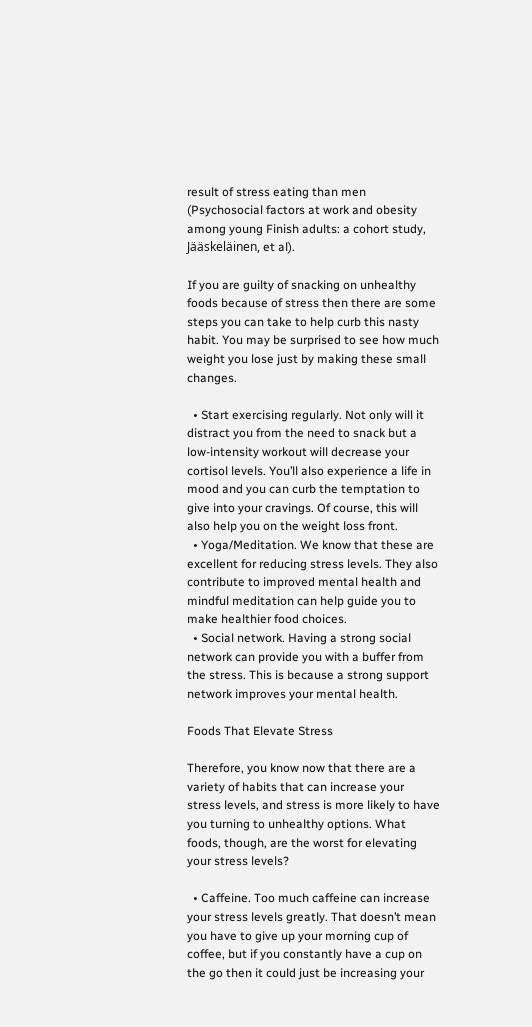result of stress eating than men (Psychosocial factors at work and obesity among young Finish adults: a cohort study, Jääskeläinen, et al).

If you are guilty of snacking on unhealthy foods because of stress then there are some steps you can take to help curb this nasty habit. You may be surprised to see how much weight you lose just by making these small changes.

  • Start exercising regularly. Not only will it distract you from the need to snack but a low-intensity workout will decrease your cortisol levels. You’ll also experience a life in mood and you can curb the temptation to give into your cravings. Of course, this will also help you on the weight loss front.
  • Yoga/Meditation. We know that these are excellent for reducing stress levels. They also contribute to improved mental health and mindful meditation can help guide you to make healthier food choices.
  • Social network. Having a strong social network can provide you with a buffer from the stress. This is because a strong support network improves your mental health.

Foods That Elevate Stress

Therefore, you know now that there are a variety of habits that can increase your stress levels, and stress is more likely to have you turning to unhealthy options. What foods, though, are the worst for elevating your stress levels?

  • Caffeine. Too much caffeine can increase your stress levels greatly. That doesn’t mean you have to give up your morning cup of coffee, but if you constantly have a cup on the go then it could just be increasing your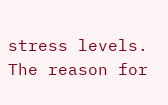stress levels. The reason for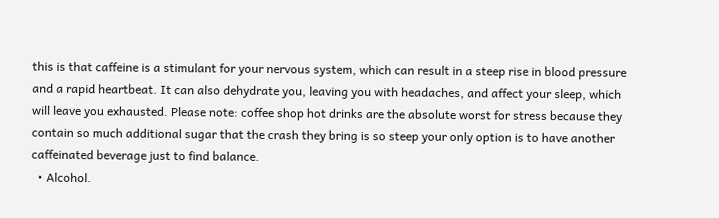this is that caffeine is a stimulant for your nervous system, which can result in a steep rise in blood pressure and a rapid heartbeat. It can also dehydrate you, leaving you with headaches, and affect your sleep, which will leave you exhausted. Please note: coffee shop hot drinks are the absolute worst for stress because they contain so much additional sugar that the crash they bring is so steep your only option is to have another caffeinated beverage just to find balance.
  • Alcohol.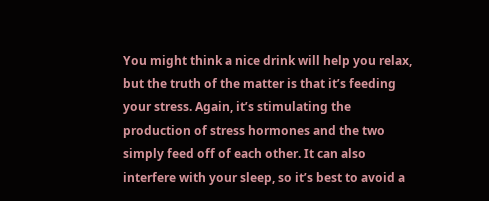You might think a nice drink will help you relax, but the truth of the matter is that it’s feeding your stress. Again, it’s stimulating the production of stress hormones and the two simply feed off of each other. It can also interfere with your sleep, so it’s best to avoid a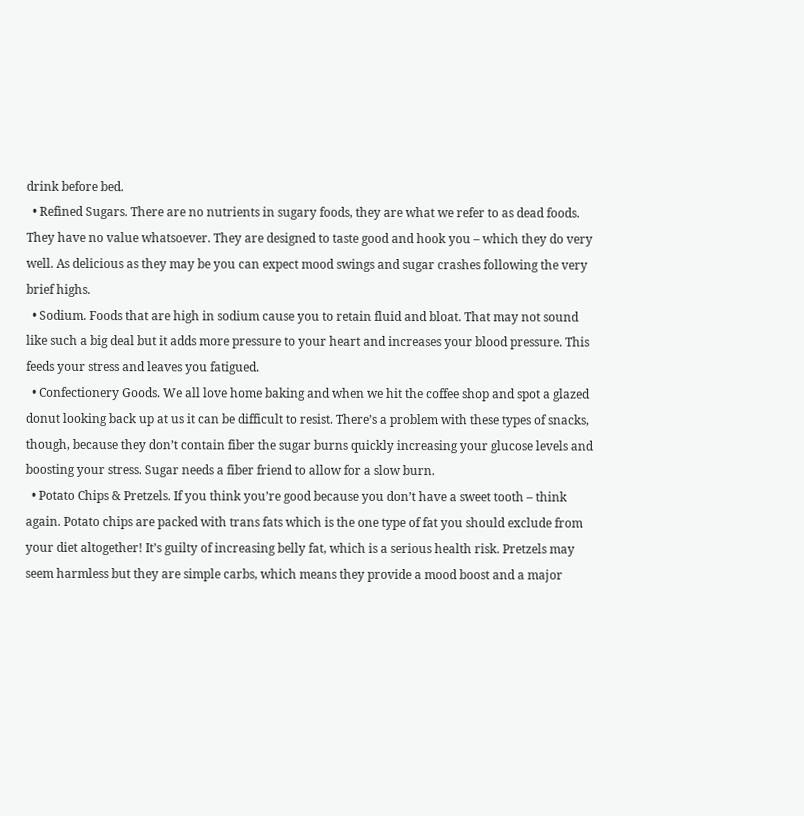drink before bed.
  • Refined Sugars. There are no nutrients in sugary foods, they are what we refer to as dead foods. They have no value whatsoever. They are designed to taste good and hook you – which they do very well. As delicious as they may be you can expect mood swings and sugar crashes following the very brief highs.
  • Sodium. Foods that are high in sodium cause you to retain fluid and bloat. That may not sound like such a big deal but it adds more pressure to your heart and increases your blood pressure. This feeds your stress and leaves you fatigued.
  • Confectionery Goods. We all love home baking and when we hit the coffee shop and spot a glazed donut looking back up at us it can be difficult to resist. There’s a problem with these types of snacks, though, because they don’t contain fiber the sugar burns quickly increasing your glucose levels and boosting your stress. Sugar needs a fiber friend to allow for a slow burn.
  • Potato Chips & Pretzels. If you think you’re good because you don’t have a sweet tooth – think again. Potato chips are packed with trans fats which is the one type of fat you should exclude from your diet altogether! It’s guilty of increasing belly fat, which is a serious health risk. Pretzels may seem harmless but they are simple carbs, which means they provide a mood boost and a major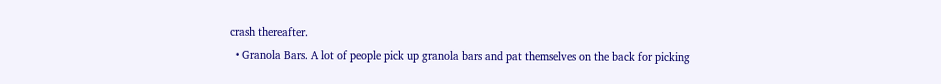crash thereafter.
  • Granola Bars. A lot of people pick up granola bars and pat themselves on the back for picking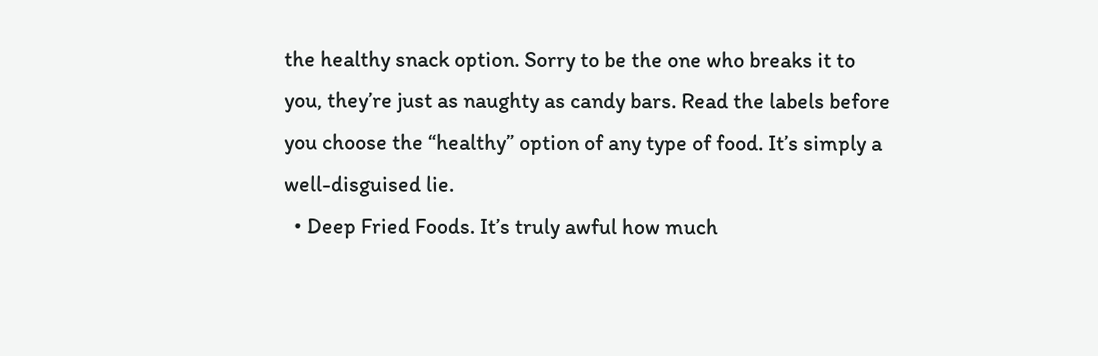the healthy snack option. Sorry to be the one who breaks it to you, they’re just as naughty as candy bars. Read the labels before you choose the “healthy” option of any type of food. It’s simply a well-disguised lie.
  • Deep Fried Foods. It’s truly awful how much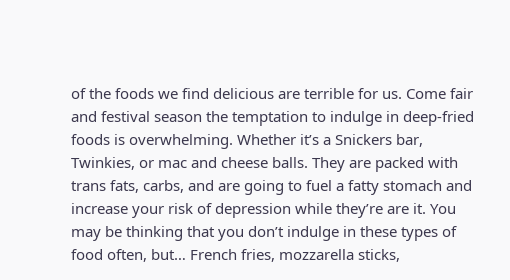of the foods we find delicious are terrible for us. Come fair and festival season the temptation to indulge in deep-fried foods is overwhelming. Whether it’s a Snickers bar, Twinkies, or mac and cheese balls. They are packed with trans fats, carbs, and are going to fuel a fatty stomach and increase your risk of depression while they’re are it. You may be thinking that you don’t indulge in these types of food often, but… French fries, mozzarella sticks,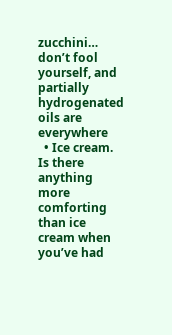zucchini… don’t fool yourself, and partially hydrogenated oils are everywhere
  • Ice cream. Is there anything more comforting than ice cream when you’ve had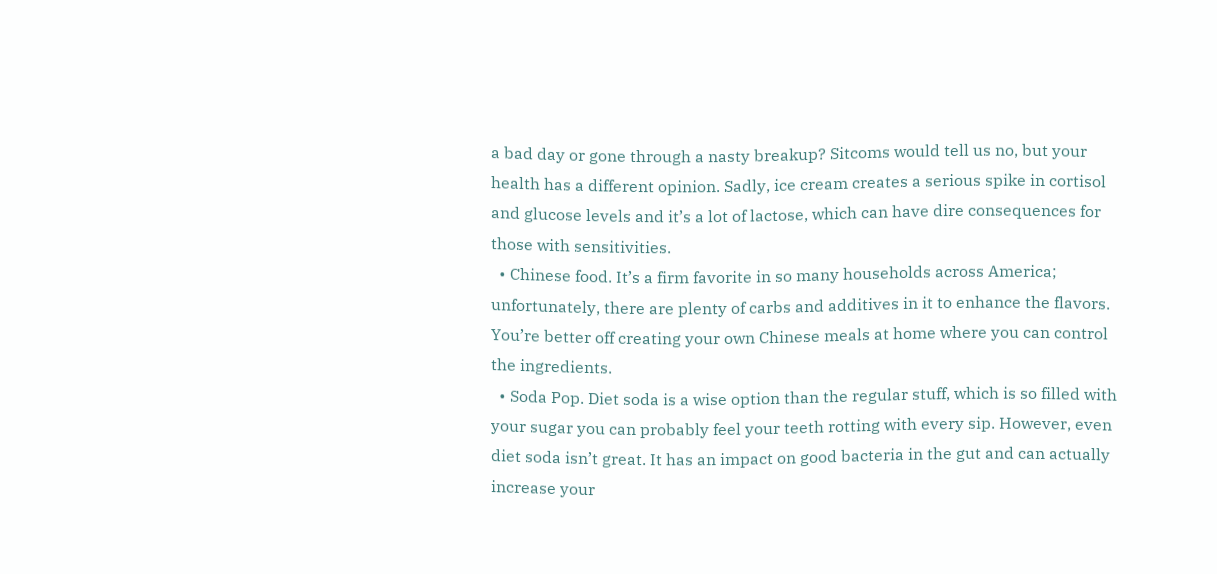a bad day or gone through a nasty breakup? Sitcoms would tell us no, but your health has a different opinion. Sadly, ice cream creates a serious spike in cortisol and glucose levels and it’s a lot of lactose, which can have dire consequences for those with sensitivities.
  • Chinese food. It’s a firm favorite in so many households across America; unfortunately, there are plenty of carbs and additives in it to enhance the flavors. You’re better off creating your own Chinese meals at home where you can control the ingredients.
  • Soda Pop. Diet soda is a wise option than the regular stuff, which is so filled with your sugar you can probably feel your teeth rotting with every sip. However, even diet soda isn’t great. It has an impact on good bacteria in the gut and can actually increase your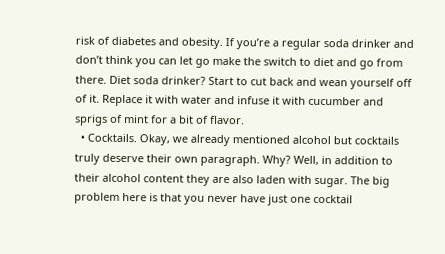risk of diabetes and obesity. If you’re a regular soda drinker and don’t think you can let go make the switch to diet and go from there. Diet soda drinker? Start to cut back and wean yourself off of it. Replace it with water and infuse it with cucumber and sprigs of mint for a bit of flavor.
  • Cocktails. Okay, we already mentioned alcohol but cocktails truly deserve their own paragraph. Why? Well, in addition to their alcohol content they are also laden with sugar. The big problem here is that you never have just one cocktail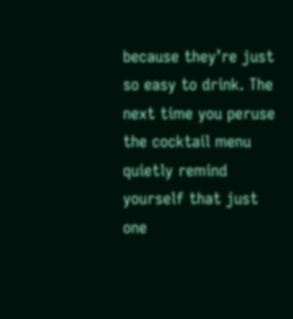because they’re just so easy to drink. The next time you peruse the cocktail menu quietly remind yourself that just one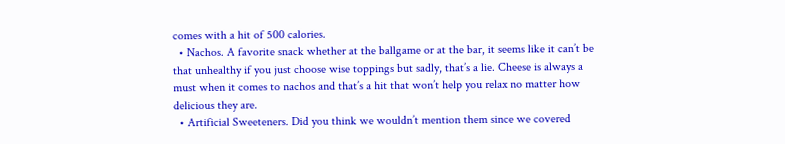comes with a hit of 500 calories.
  • Nachos. A favorite snack whether at the ballgame or at the bar, it seems like it can’t be that unhealthy if you just choose wise toppings but sadly, that’s a lie. Cheese is always a must when it comes to nachos and that’s a hit that won’t help you relax no matter how delicious they are.
  • Artificial Sweeteners. Did you think we wouldn’t mention them since we covered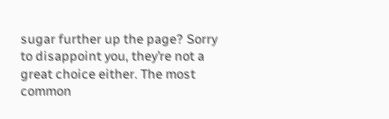sugar further up the page? Sorry to disappoint you, they’re not a great choice either. The most common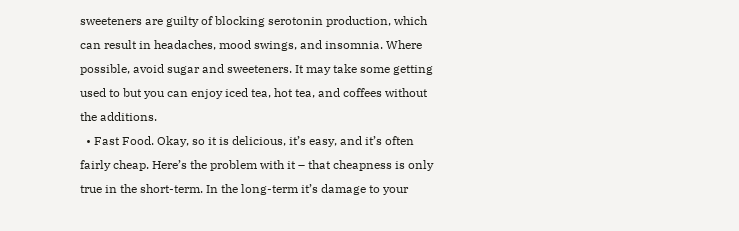sweeteners are guilty of blocking serotonin production, which can result in headaches, mood swings, and insomnia. Where possible, avoid sugar and sweeteners. It may take some getting used to but you can enjoy iced tea, hot tea, and coffees without the additions.
  • Fast Food. Okay, so it is delicious, it’s easy, and it’s often fairly cheap. Here’s the problem with it – that cheapness is only true in the short-term. In the long-term it’s damage to your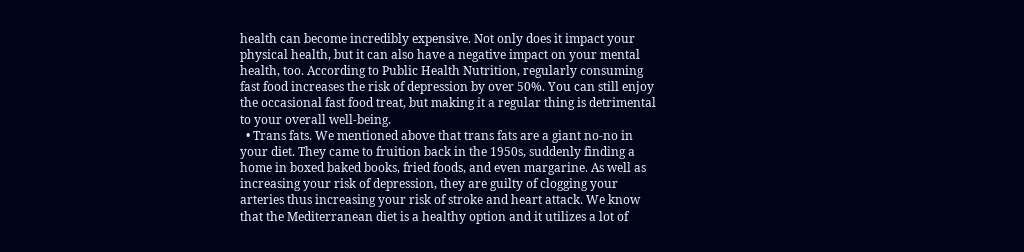health can become incredibly expensive. Not only does it impact your physical health, but it can also have a negative impact on your mental health, too. According to Public Health Nutrition, regularly consuming fast food increases the risk of depression by over 50%. You can still enjoy the occasional fast food treat, but making it a regular thing is detrimental to your overall well-being.
  • Trans fats. We mentioned above that trans fats are a giant no-no in your diet. They came to fruition back in the 1950s, suddenly finding a home in boxed baked books, fried foods, and even margarine. As well as increasing your risk of depression, they are guilty of clogging your arteries thus increasing your risk of stroke and heart attack. We know that the Mediterranean diet is a healthy option and it utilizes a lot of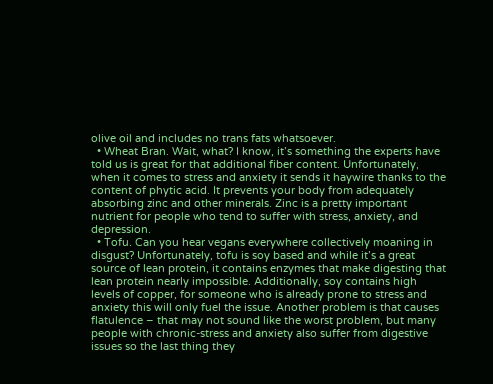olive oil and includes no trans fats whatsoever.
  • Wheat Bran. Wait, what? I know, it’s something the experts have told us is great for that additional fiber content. Unfortunately, when it comes to stress and anxiety it sends it haywire thanks to the content of phytic acid. It prevents your body from adequately absorbing zinc and other minerals. Zinc is a pretty important nutrient for people who tend to suffer with stress, anxiety, and depression.
  • Tofu. Can you hear vegans everywhere collectively moaning in disgust? Unfortunately, tofu is soy based and while it’s a great source of lean protein, it contains enzymes that make digesting that lean protein nearly impossible. Additionally, soy contains high levels of copper, for someone who is already prone to stress and anxiety this will only fuel the issue. Another problem is that causes flatulence – that may not sound like the worst problem, but many people with chronic-stress and anxiety also suffer from digestive issues so the last thing they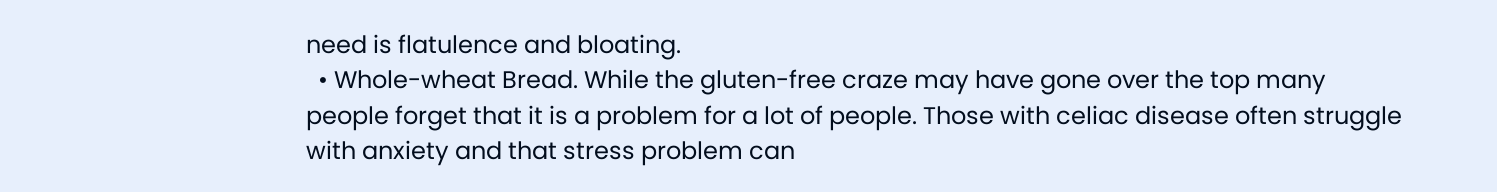need is flatulence and bloating.
  • Whole-wheat Bread. While the gluten-free craze may have gone over the top many people forget that it is a problem for a lot of people. Those with celiac disease often struggle with anxiety and that stress problem can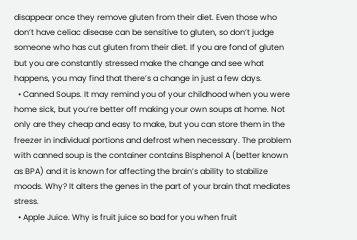disappear once they remove gluten from their diet. Even those who don’t have celiac disease can be sensitive to gluten, so don’t judge someone who has cut gluten from their diet. If you are fond of gluten but you are constantly stressed make the change and see what happens, you may find that there’s a change in just a few days.
  • Canned Soups. It may remind you of your childhood when you were home sick, but you’re better off making your own soups at home. Not only are they cheap and easy to make, but you can store them in the freezer in individual portions and defrost when necessary. The problem with canned soup is the container contains Bisphenol A (better known as BPA) and it is known for affecting the brain’s ability to stabilize moods. Why? It alters the genes in the part of your brain that mediates stress.
  • Apple Juice. Why is fruit juice so bad for you when fruit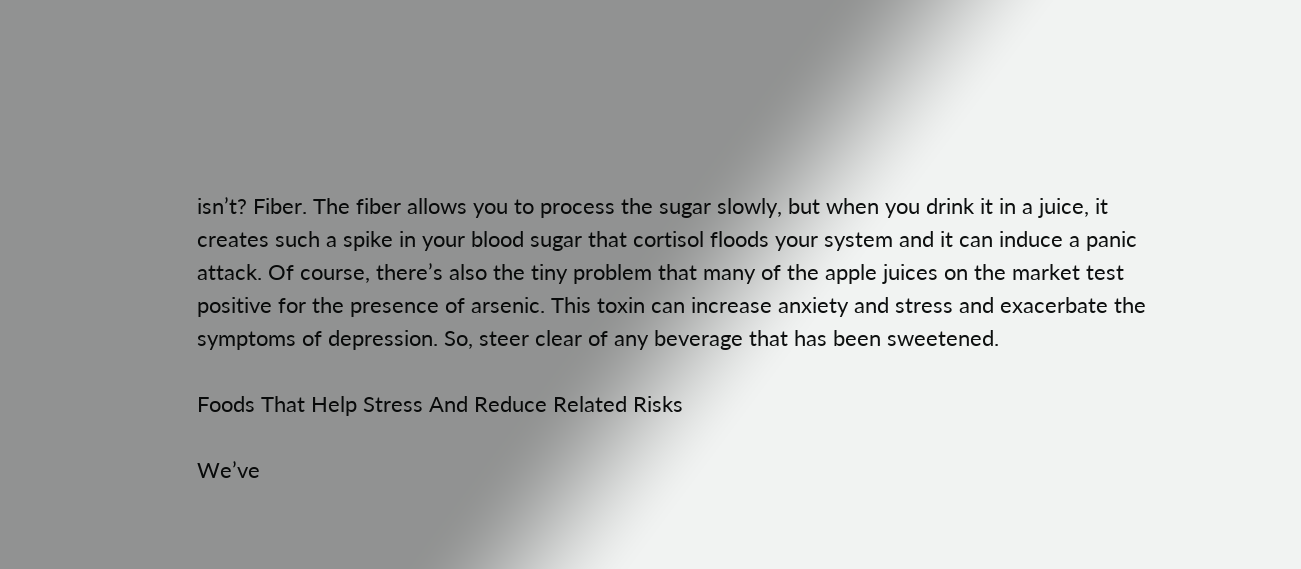isn’t? Fiber. The fiber allows you to process the sugar slowly, but when you drink it in a juice, it creates such a spike in your blood sugar that cortisol floods your system and it can induce a panic attack. Of course, there’s also the tiny problem that many of the apple juices on the market test positive for the presence of arsenic. This toxin can increase anxiety and stress and exacerbate the symptoms of depression. So, steer clear of any beverage that has been sweetened.

Foods That Help Stress And Reduce Related Risks

We’ve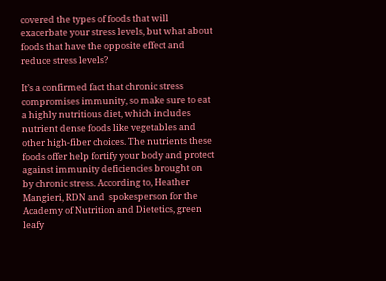covered the types of foods that will exacerbate your stress levels, but what about foods that have the opposite effect and reduce stress levels?

It’s a confirmed fact that chronic stress compromises immunity, so make sure to eat a highly nutritious diet, which includes nutrient dense foods like vegetables and other high-fiber choices. The nutrients these foods offer help fortify your body and protect against immunity deficiencies brought on by chronic stress. According to, Heather Mangieri, RDN and  spokesperson for the Academy of Nutrition and Dietetics, green leafy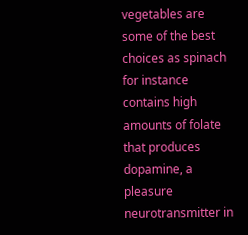vegetables are some of the best choices as spinach for instance contains high amounts of folate that produces dopamine, a pleasure neurotransmitter in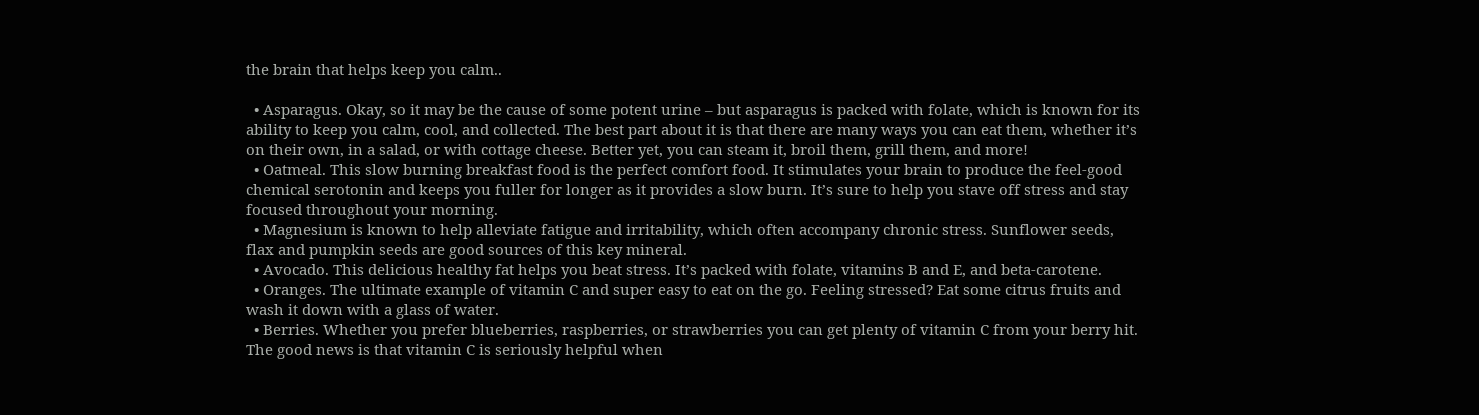the brain that helps keep you calm..

  • Asparagus. Okay, so it may be the cause of some potent urine – but asparagus is packed with folate, which is known for its ability to keep you calm, cool, and collected. The best part about it is that there are many ways you can eat them, whether it’s on their own, in a salad, or with cottage cheese. Better yet, you can steam it, broil them, grill them, and more!
  • Oatmeal. This slow burning breakfast food is the perfect comfort food. It stimulates your brain to produce the feel-good chemical serotonin and keeps you fuller for longer as it provides a slow burn. It’s sure to help you stave off stress and stay focused throughout your morning.
  • Magnesium is known to help alleviate fatigue and irritability, which often accompany chronic stress. Sunflower seeds, flax and pumpkin seeds are good sources of this key mineral.
  • Avocado. This delicious healthy fat helps you beat stress. It’s packed with folate, vitamins B and E, and beta-carotene.
  • Oranges. The ultimate example of vitamin C and super easy to eat on the go. Feeling stressed? Eat some citrus fruits and wash it down with a glass of water.
  • Berries. Whether you prefer blueberries, raspberries, or strawberries you can get plenty of vitamin C from your berry hit. The good news is that vitamin C is seriously helpful when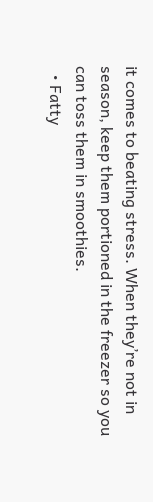it comes to beating stress. When they’re not in season, keep them portioned in the freezer so you can toss them in smoothies.
  • Fatty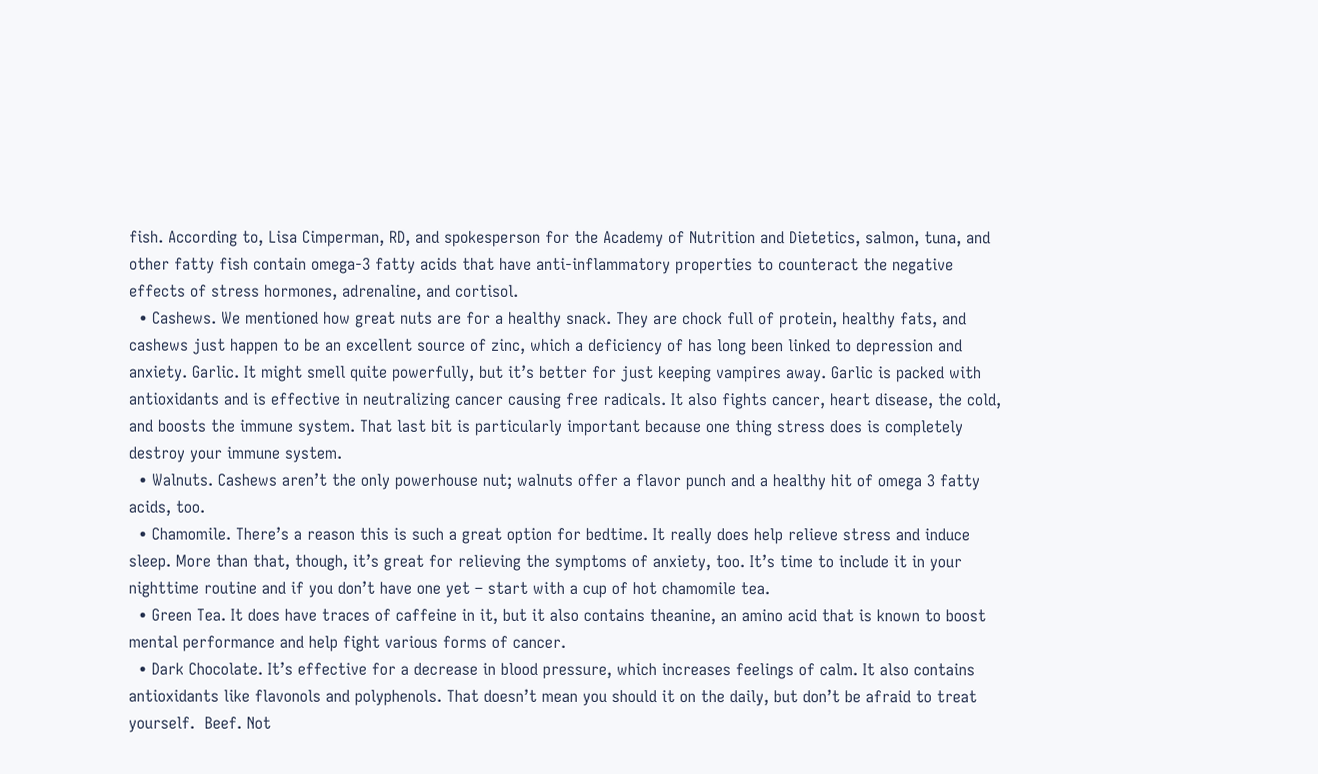fish. According to, Lisa Cimperman, RD, and spokesperson for the Academy of Nutrition and Dietetics, salmon, tuna, and other fatty fish contain omega-3 fatty acids that have anti-inflammatory properties to counteract the negative effects of stress hormones, adrenaline, and cortisol.
  • Cashews. We mentioned how great nuts are for a healthy snack. They are chock full of protein, healthy fats, and cashews just happen to be an excellent source of zinc, which a deficiency of has long been linked to depression and anxiety. Garlic. It might smell quite powerfully, but it’s better for just keeping vampires away. Garlic is packed with antioxidants and is effective in neutralizing cancer causing free radicals. It also fights cancer, heart disease, the cold, and boosts the immune system. That last bit is particularly important because one thing stress does is completely destroy your immune system.
  • Walnuts. Cashews aren’t the only powerhouse nut; walnuts offer a flavor punch and a healthy hit of omega 3 fatty acids, too.
  • Chamomile. There’s a reason this is such a great option for bedtime. It really does help relieve stress and induce sleep. More than that, though, it’s great for relieving the symptoms of anxiety, too. It’s time to include it in your nighttime routine and if you don’t have one yet – start with a cup of hot chamomile tea.
  • Green Tea. It does have traces of caffeine in it, but it also contains theanine, an amino acid that is known to boost mental performance and help fight various forms of cancer.
  • Dark Chocolate. It’s effective for a decrease in blood pressure, which increases feelings of calm. It also contains antioxidants like flavonols and polyphenols. That doesn’t mean you should it on the daily, but don’t be afraid to treat yourself.  Beef. Not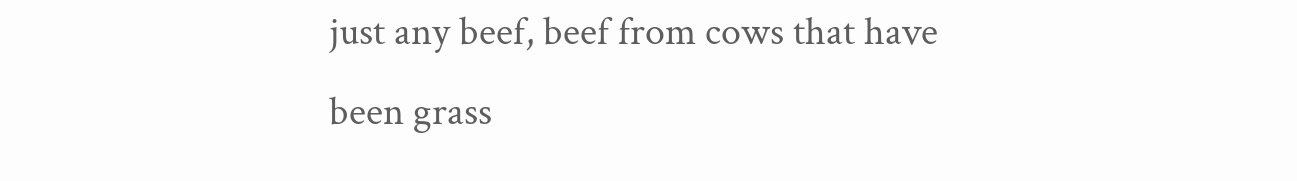just any beef, beef from cows that have been grass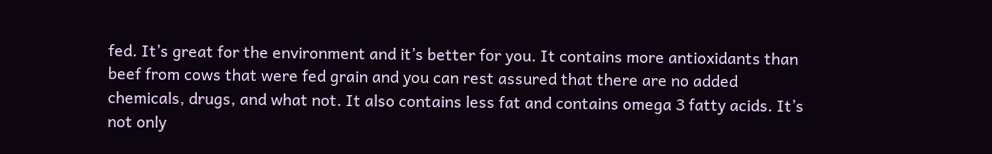fed. It’s great for the environment and it’s better for you. It contains more antioxidants than beef from cows that were fed grain and you can rest assured that there are no added chemicals, drugs, and what not. It also contains less fat and contains omega 3 fatty acids. It’s not only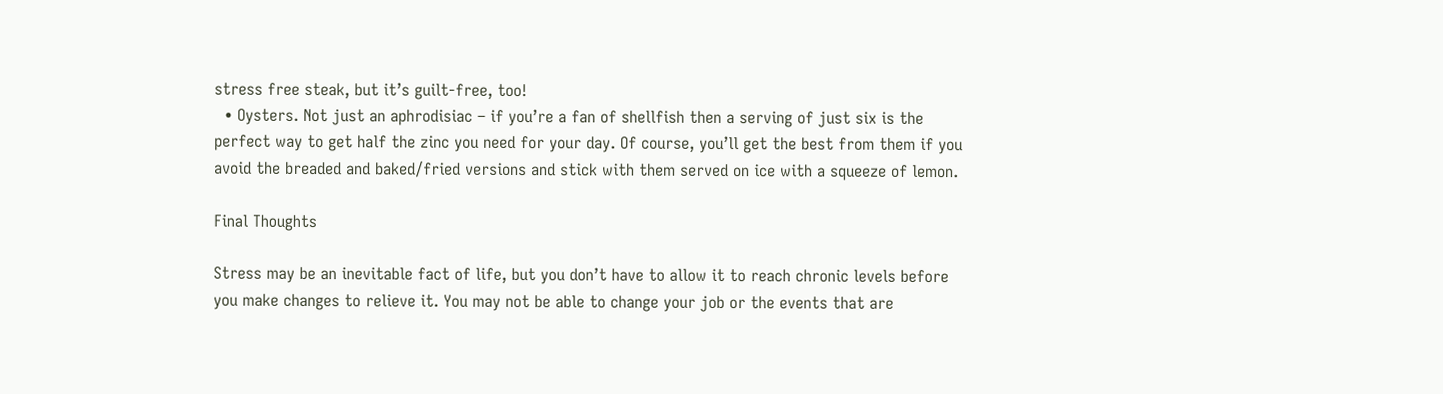stress free steak, but it’s guilt-free, too!
  • Oysters. Not just an aphrodisiac – if you’re a fan of shellfish then a serving of just six is the perfect way to get half the zinc you need for your day. Of course, you’ll get the best from them if you avoid the breaded and baked/fried versions and stick with them served on ice with a squeeze of lemon.

Final Thoughts

Stress may be an inevitable fact of life, but you don’t have to allow it to reach chronic levels before you make changes to relieve it. You may not be able to change your job or the events that are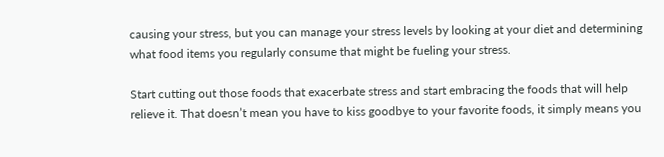causing your stress, but you can manage your stress levels by looking at your diet and determining what food items you regularly consume that might be fueling your stress.

Start cutting out those foods that exacerbate stress and start embracing the foods that will help relieve it. That doesn’t mean you have to kiss goodbye to your favorite foods, it simply means you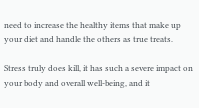need to increase the healthy items that make up your diet and handle the others as true treats.

Stress truly does kill, it has such a severe impact on your body and overall well-being, and it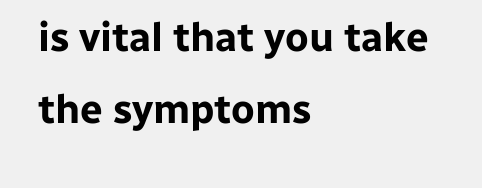is vital that you take the symptoms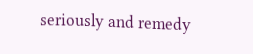seriously and remedy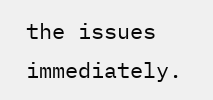the issues immediately.